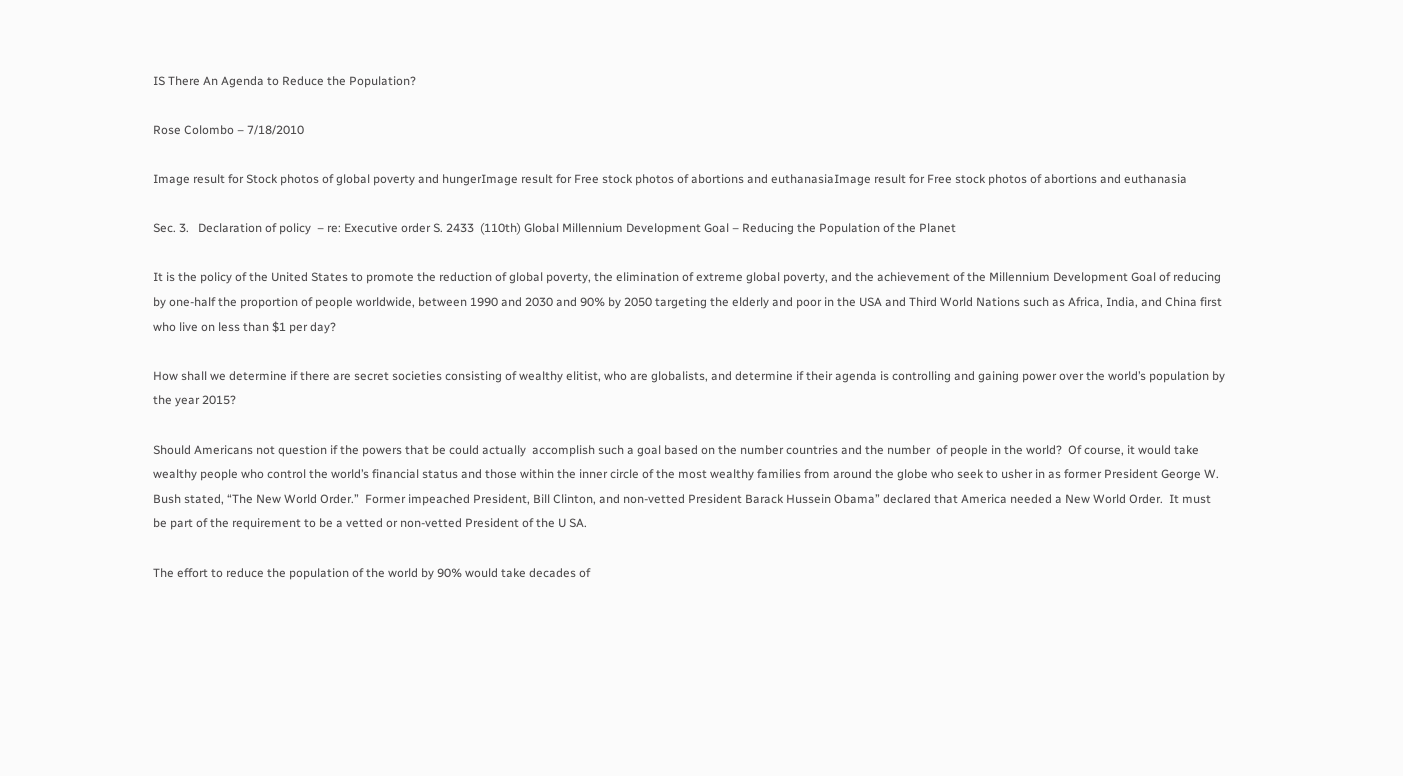IS There An Agenda to Reduce the Population?

Rose Colombo – 7/18/2010

Image result for Stock photos of global poverty and hungerImage result for Free stock photos of abortions and euthanasiaImage result for Free stock photos of abortions and euthanasia

Sec. 3.   Declaration of policy  – re: Executive order S. 2433  (110th) Global Millennium Development Goal – Reducing the Population of the Planet

It is the policy of the United States to promote the reduction of global poverty, the elimination of extreme global poverty, and the achievement of the Millennium Development Goal of reducing by one-half the proportion of people worldwide, between 1990 and 2030 and 90% by 2050 targeting the elderly and poor in the USA and Third World Nations such as Africa, India, and China first who live on less than $1 per day?

How shall we determine if there are secret societies consisting of wealthy elitist, who are globalists, and determine if their agenda is controlling and gaining power over the world’s population by the year 2015?

Should Americans not question if the powers that be could actually  accomplish such a goal based on the number countries and the number  of people in the world?  Of course, it would take wealthy people who control the world’s financial status and those within the inner circle of the most wealthy families from around the globe who seek to usher in as former President George W. Bush stated, “The New World Order.”  Former impeached President, Bill Clinton, and non-vetted President Barack Hussein Obama” declared that America needed a New World Order.  It must be part of the requirement to be a vetted or non-vetted President of the U SA.

The effort to reduce the population of the world by 90% would take decades of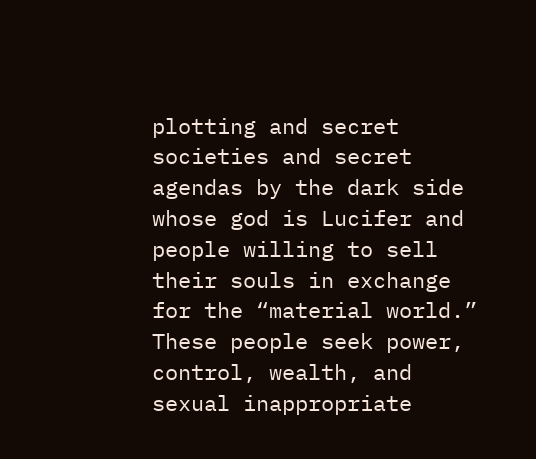plotting and secret societies and secret agendas by the dark side whose god is Lucifer and people willing to sell their souls in exchange for the “material world.”  These people seek power, control, wealth, and sexual inappropriate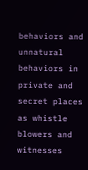behaviors and unnatural behaviors in private and secret places as whistle blowers and witnesses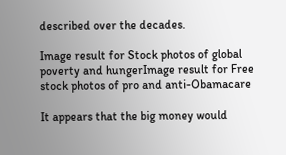described over the decades.

Image result for Stock photos of global poverty and hungerImage result for Free stock photos of pro and anti-Obamacare

It appears that the big money would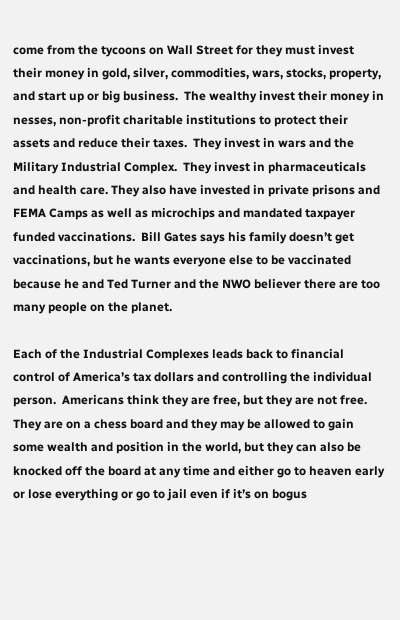come from the tycoons on Wall Street for they must invest their money in gold, silver, commodities, wars, stocks, property, and start up or big business.  The wealthy invest their money in nesses, non-profit charitable institutions to protect their assets and reduce their taxes.  They invest in wars and the Military Industrial Complex.  They invest in pharmaceuticals and health care. They also have invested in private prisons and FEMA Camps as well as microchips and mandated taxpayer funded vaccinations.  Bill Gates says his family doesn’t get vaccinations, but he wants everyone else to be vaccinated because he and Ted Turner and the NWO believer there are too many people on the planet.

Each of the Industrial Complexes leads back to financial control of America’s tax dollars and controlling the individual person.  Americans think they are free, but they are not free.  They are on a chess board and they may be allowed to gain some wealth and position in the world, but they can also be knocked off the board at any time and either go to heaven early or lose everything or go to jail even if it’s on bogus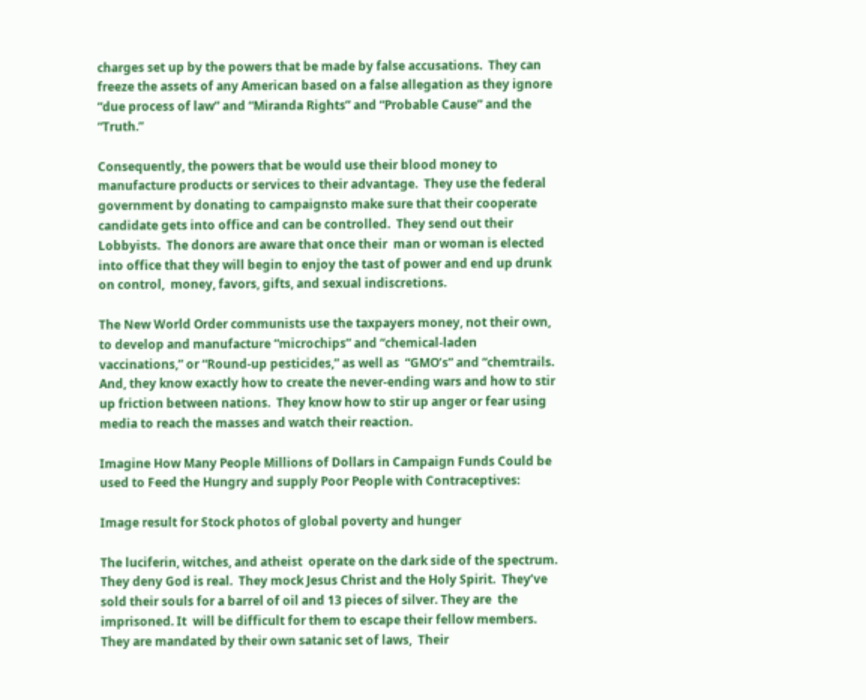charges set up by the powers that be made by false accusations.  They can freeze the assets of any American based on a false allegation as they ignore “due process of law” and “Miranda Rights” and “Probable Cause” and the “Truth.”

Consequently, the powers that be would use their blood money to manufacture products or services to their advantage.  They use the federal government by donating to campaignsto make sure that their cooperate candidate gets into office and can be controlled.  They send out their Lobbyists.  The donors are aware that once their  man or woman is elected into office that they will begin to enjoy the tast of power and end up drunk on control,  money, favors, gifts, and sexual indiscretions.

The New World Order communists use the taxpayers money, not their own, to develop and manufacture “microchips” and “chemical-laden vaccinations,” or “Round-up pesticides,” as well as  “GMO’s” and “chemtrails.  And, they know exactly how to create the never-ending wars and how to stir up friction between nations.  They know how to stir up anger or fear using media to reach the masses and watch their reaction.

Imagine How Many People Millions of Dollars in Campaign Funds Could be used to Feed the Hungry and supply Poor People with Contraceptives:

Image result for Stock photos of global poverty and hunger

The luciferin, witches, and atheist  operate on the dark side of the spectrum.  They deny God is real.  They mock Jesus Christ and the Holy Spirit.  They’ve sold their souls for a barrel of oil and 13 pieces of silver. They are  the imprisoned. It  will be difficult for them to escape their fellow members. They are mandated by their own satanic set of laws,  Their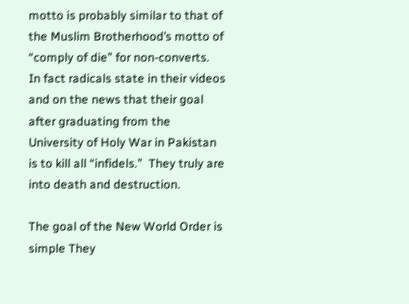motto is probably similar to that of the Muslim Brotherhood’s motto of  “comply of die” for non-converts.  In fact radicals state in their videos and on the news that their goal after graduating from the University of Holy War in Pakistan is to kill all “infidels.”  They truly are into death and destruction.

The goal of the New World Order is simple They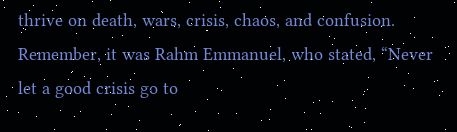thrive on death, wars, crisis, chaos, and confusion. Remember, it was Rahm Emmanuel, who stated, “Never let a good crisis go to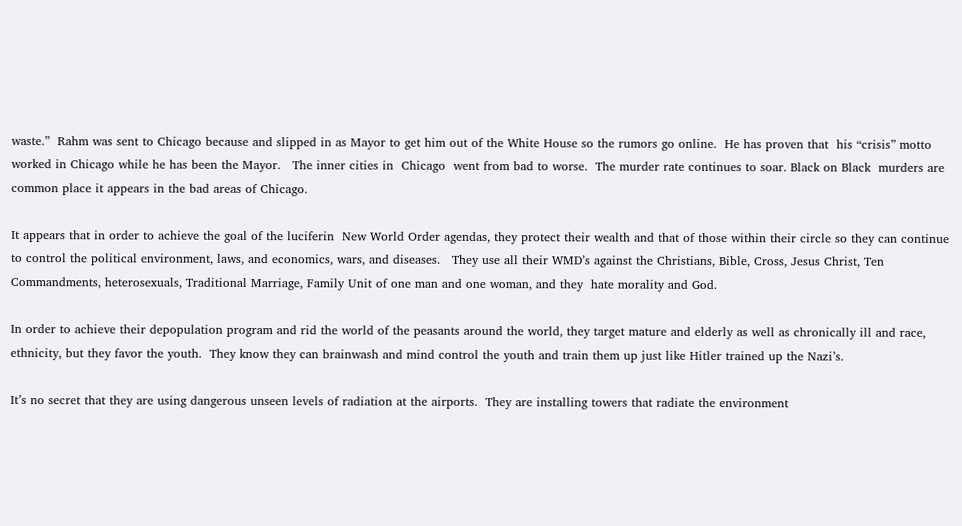waste.”  Rahm was sent to Chicago because and slipped in as Mayor to get him out of the White House so the rumors go online.  He has proven that  his “crisis” motto worked in Chicago while he has been the Mayor.   The inner cities in  Chicago  went from bad to worse.  The murder rate continues to soar. Black on Black  murders are  common place it appears in the bad areas of Chicago.

It appears that in order to achieve the goal of the luciferin  New World Order agendas, they protect their wealth and that of those within their circle so they can continue to control the political environment, laws, and economics, wars, and diseases.   They use all their WMD’s against the Christians, Bible, Cross, Jesus Christ, Ten Commandments, heterosexuals, Traditional Marriage, Family Unit of one man and one woman, and they  hate morality and God.

In order to achieve their depopulation program and rid the world of the peasants around the world, they target mature and elderly as well as chronically ill and race, ethnicity, but they favor the youth.  They know they can brainwash and mind control the youth and train them up just like Hitler trained up the Nazi’s.

It’s no secret that they are using dangerous unseen levels of radiation at the airports.  They are installing towers that radiate the environment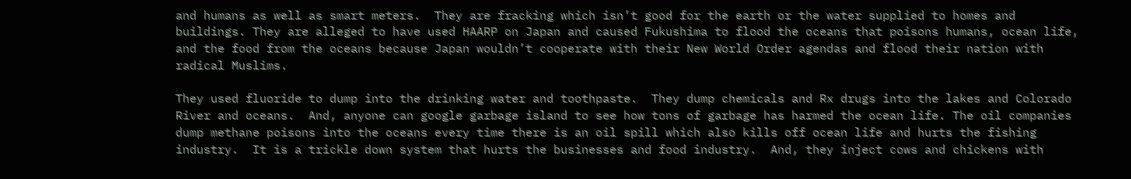and humans as well as smart meters.  They are fracking which isn’t good for the earth or the water supplied to homes and buildings. They are alleged to have used HAARP on Japan and caused Fukushima to flood the oceans that poisons humans, ocean life, and the food from the oceans because Japan wouldn’t cooperate with their New World Order agendas and flood their nation with radical Muslims.

They used fluoride to dump into the drinking water and toothpaste.  They dump chemicals and Rx drugs into the lakes and Colorado River and oceans.  And, anyone can google garbage island to see how tons of garbage has harmed the ocean life. The oil companies dump methane poisons into the oceans every time there is an oil spill which also kills off ocean life and hurts the fishing industry.  It is a trickle down system that hurts the businesses and food industry.  And, they inject cows and chickens with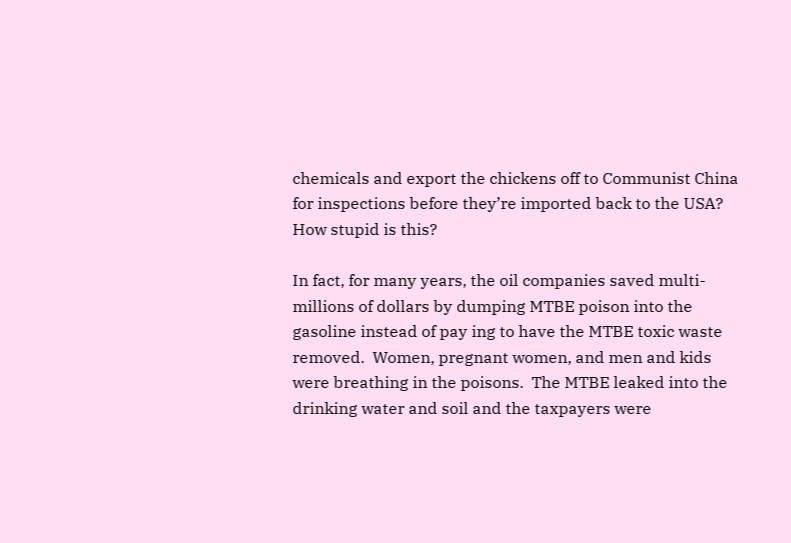chemicals and export the chickens off to Communist China for inspections before they’re imported back to the USA?  How stupid is this?

In fact, for many years, the oil companies saved multi-millions of dollars by dumping MTBE poison into the gasoline instead of pay ing to have the MTBE toxic waste removed.  Women, pregnant women, and men and kids were breathing in the poisons.  The MTBE leaked into the drinking water and soil and the taxpayers were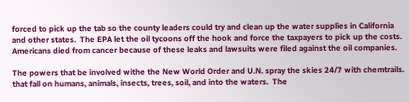forced to pick up the tab so the county leaders could try and clean up the water supplies in California and other states.  The EPA let the oil tycoons off the hook and force the taxpayers to pick up the costs.  Americans died from cancer because of these leaks and lawsuits were filed against the oil companies.

The powers that be involved withe the New World Order and U.N. spray the skies 24/7 with chemtrails. that fall on humans, animals, insects, trees, soil, and into the waters.  The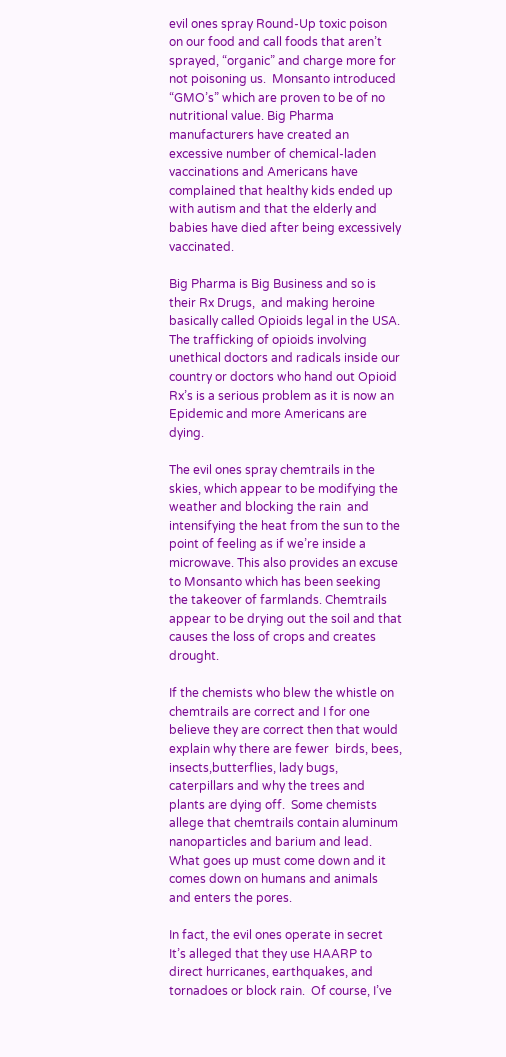evil ones spray Round-Up toxic poison on our food and call foods that aren’t sprayed, “organic” and charge more for not poisoning us.  Monsanto introduced “GMO’s” which are proven to be of no nutritional value. Big Pharma manufacturers have created an excessive number of chemical-laden vaccinations and Americans have complained that healthy kids ended up with autism and that the elderly and babies have died after being excessively vaccinated.

Big Pharma is Big Business and so is their Rx Drugs,  and making heroine basically called Opioids legal in the USA.  The trafficking of opioids involving unethical doctors and radicals inside our country or doctors who hand out Opioid Rx’s is a serious problem as it is now an Epidemic and more Americans are dying.

The evil ones spray chemtrails in the skies, which appear to be modifying the weather and blocking the rain  and intensifying the heat from the sun to the point of feeling as if we’re inside a microwave. This also provides an excuse to Monsanto which has been seeking the takeover of farmlands. Chemtrails appear to be drying out the soil and that causes the loss of crops and creates drought.

If the chemists who blew the whistle on chemtrails are correct and I for one believe they are correct then that would explain why there are fewer  birds, bees, insects,butterflies, lady bugs, caterpillars and why the trees and plants are dying off.  Some chemists allege that chemtrails contain aluminum nanoparticles and barium and lead.  What goes up must come down and it comes down on humans and animals and enters the pores.

In fact, the evil ones operate in secret   It’s alleged that they use HAARP to direct hurricanes, earthquakes, and tornadoes or block rain.  Of course, I’ve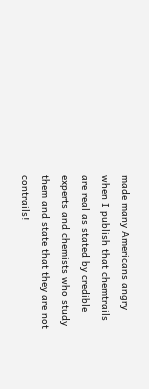made many Americans angry when I publish that chemtrails are real as stated by credible experts and chemists who study them and state that they are not contrails!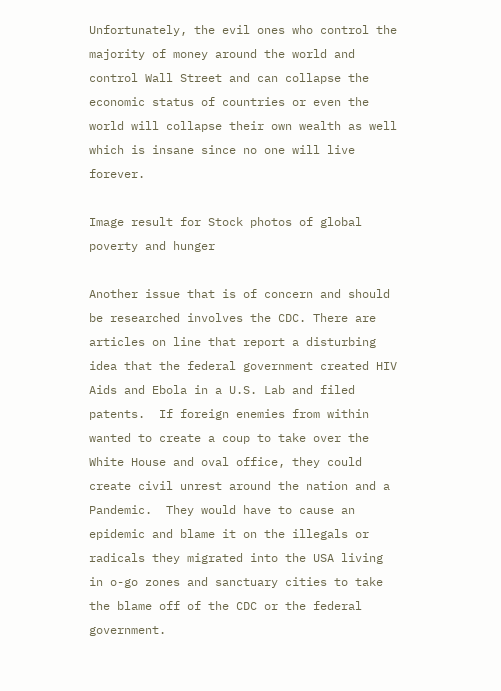Unfortunately, the evil ones who control the majority of money around the world and control Wall Street and can collapse the economic status of countries or even the world will collapse their own wealth as well which is insane since no one will live forever.

Image result for Stock photos of global poverty and hunger

Another issue that is of concern and should be researched involves the CDC. There are articles on line that report a disturbing idea that the federal government created HIV Aids and Ebola in a U.S. Lab and filed patents.  If foreign enemies from within wanted to create a coup to take over the White House and oval office, they could create civil unrest around the nation and a Pandemic.  They would have to cause an epidemic and blame it on the illegals or radicals they migrated into the USA living in o-go zones and sanctuary cities to take the blame off of the CDC or the federal government.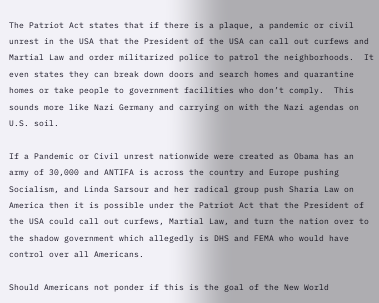The Patriot Act states that if there is a plaque, a pandemic or civil unrest in the USA that the President of the USA can call out curfews and Martial Law and order militarized police to patrol the neighborhoods.  It even states they can break down doors and search homes and quarantine homes or take people to government facilities who don’t comply.  This sounds more like Nazi Germany and carrying on with the Nazi agendas on U.S. soil.

If a Pandemic or Civil unrest nationwide were created as Obama has an army of 30,000 and ANTIFA is across the country and Europe pushing Socialism, and Linda Sarsour and her radical group push Sharia Law on America then it is possible under the Patriot Act that the President of the USA could call out curfews, Martial Law, and turn the nation over to the shadow government which allegedly is DHS and FEMA who would have control over all Americans.

Should Americans not ponder if this is the goal of the New World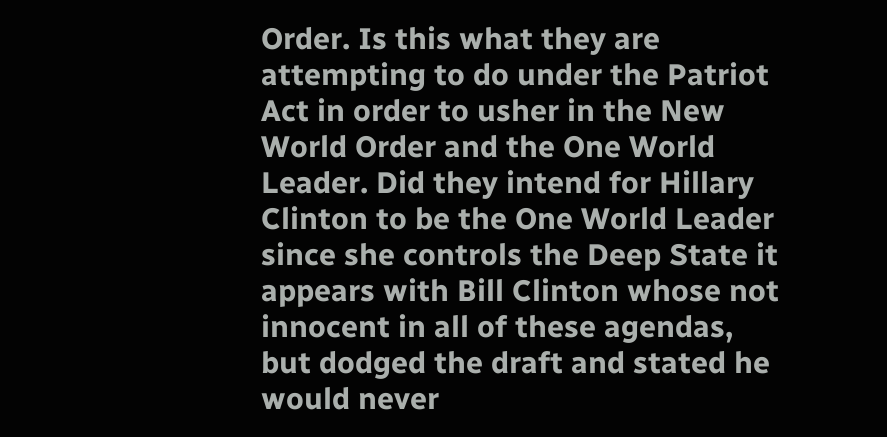Order. Is this what they are attempting to do under the Patriot Act in order to usher in the New World Order and the One World Leader. Did they intend for Hillary Clinton to be the One World Leader since she controls the Deep State it appears with Bill Clinton whose not innocent in all of these agendas, but dodged the draft and stated he would never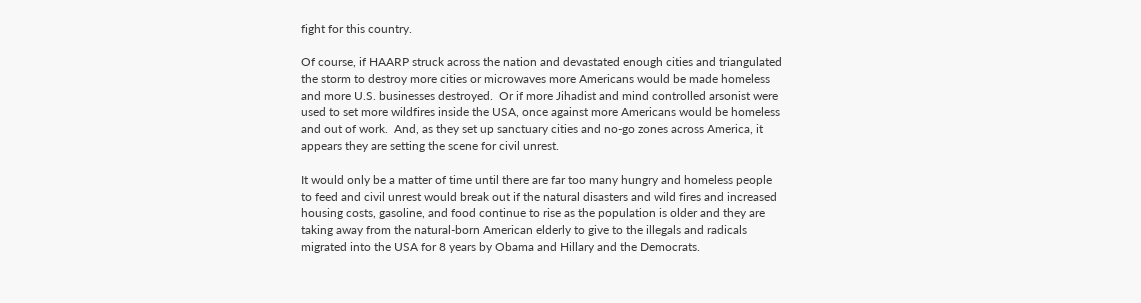fight for this country.

Of course, if HAARP struck across the nation and devastated enough cities and triangulated the storm to destroy more cities or microwaves more Americans would be made homeless and more U.S. businesses destroyed.  Or if more Jihadist and mind controlled arsonist were used to set more wildfires inside the USA, once against more Americans would be homeless and out of work.  And, as they set up sanctuary cities and no-go zones across America, it appears they are setting the scene for civil unrest.

It would only be a matter of time until there are far too many hungry and homeless people to feed and civil unrest would break out if the natural disasters and wild fires and increased housing costs, gasoline, and food continue to rise as the population is older and they are taking away from the natural-born American elderly to give to the illegals and radicals migrated into the USA for 8 years by Obama and Hillary and the Democrats.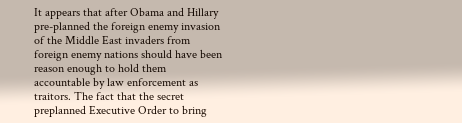It appears that after Obama and Hillary pre-planned the foreign enemy invasion of the Middle East invaders from foreign enemy nations should have been reason enough to hold them accountable by law enforcement as traitors. The fact that the secret preplanned Executive Order to bring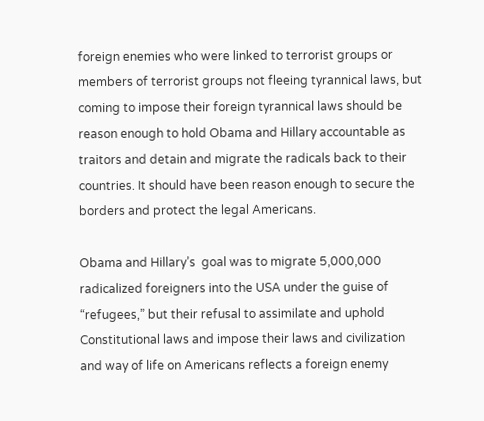foreign enemies who were linked to terrorist groups or members of terrorist groups not fleeing tyrannical laws, but coming to impose their foreign tyrannical laws should be reason enough to hold Obama and Hillary accountable as traitors and detain and migrate the radicals back to their countries. It should have been reason enough to secure the borders and protect the legal Americans.

Obama and Hillary’s  goal was to migrate 5,000,000 radicalized foreigners into the USA under the guise of “refugees,” but their refusal to assimilate and uphold Constitutional laws and impose their laws and civilization and way of life on Americans reflects a foreign enemy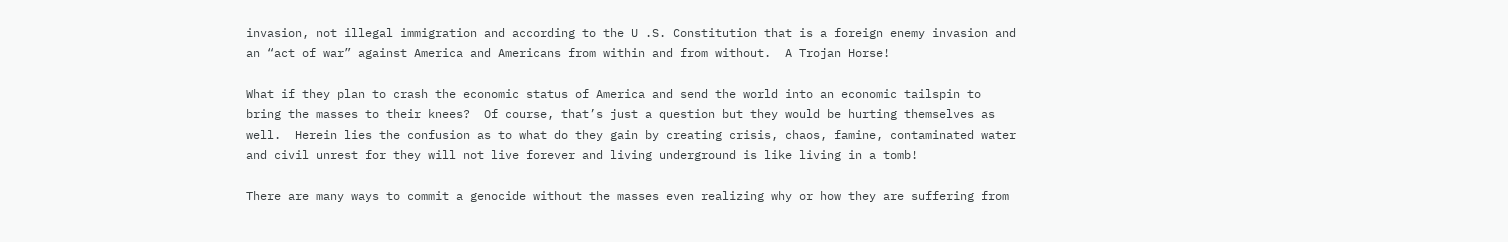invasion, not illegal immigration and according to the U .S. Constitution that is a foreign enemy invasion and an “act of war” against America and Americans from within and from without.  A Trojan Horse!

What if they plan to crash the economic status of America and send the world into an economic tailspin to bring the masses to their knees?  Of course, that’s just a question but they would be hurting themselves as well.  Herein lies the confusion as to what do they gain by creating crisis, chaos, famine, contaminated water and civil unrest for they will not live forever and living underground is like living in a tomb!

There are many ways to commit a genocide without the masses even realizing why or how they are suffering from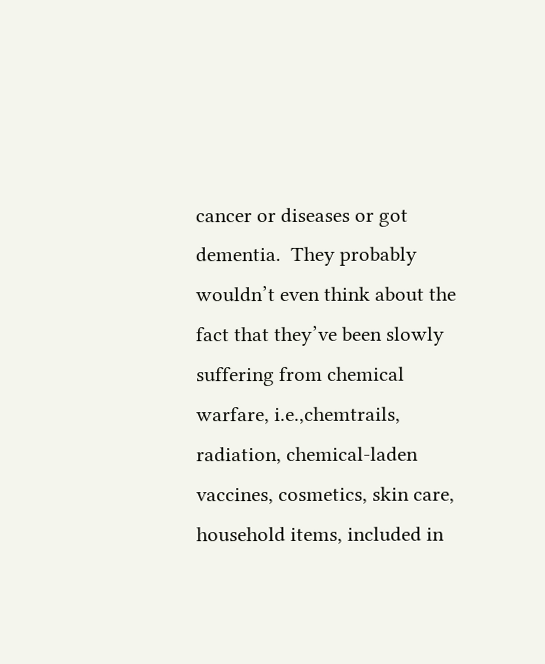cancer or diseases or got dementia.  They probably wouldn’t even think about the fact that they’ve been slowly suffering from chemical warfare, i.e.,chemtrails, radiation, chemical-laden vaccines, cosmetics, skin care, household items, included in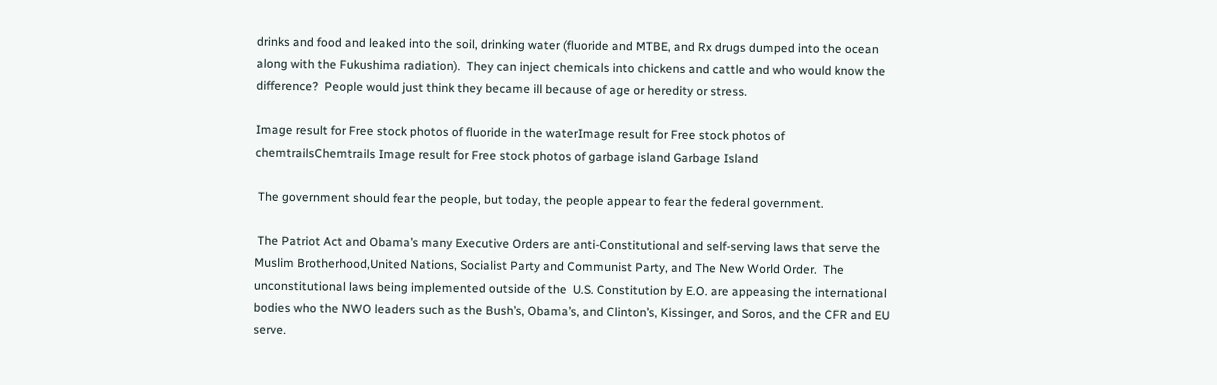drinks and food and leaked into the soil, drinking water (fluoride and MTBE, and Rx drugs dumped into the ocean along with the Fukushima radiation).  They can inject chemicals into chickens and cattle and who would know the difference?  People would just think they became ill because of age or heredity or stress.

Image result for Free stock photos of fluoride in the waterImage result for Free stock photos of chemtrailsChemtrails Image result for Free stock photos of garbage island Garbage Island

 The government should fear the people, but today, the people appear to fear the federal government.

 The Patriot Act and Obama’s many Executive Orders are anti-Constitutional and self-serving laws that serve the Muslim Brotherhood,United Nations, Socialist Party and Communist Party, and The New World Order.  The unconstitutional laws being implemented outside of the  U.S. Constitution by E.O. are appeasing the international bodies who the NWO leaders such as the Bush’s, Obama’s, and Clinton’s, Kissinger, and Soros, and the CFR and EU serve.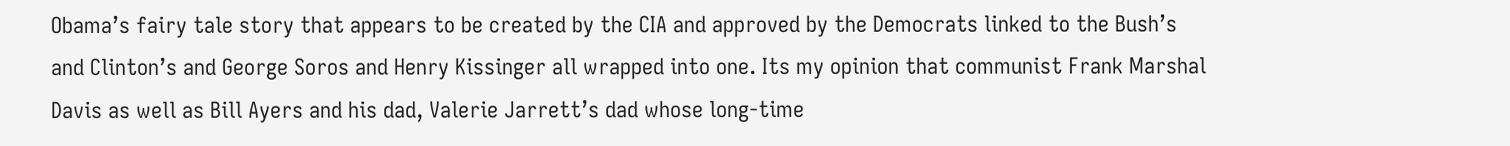Obama’s fairy tale story that appears to be created by the CIA and approved by the Democrats linked to the Bush’s and Clinton’s and George Soros and Henry Kissinger all wrapped into one. Its my opinion that communist Frank Marshal Davis as well as Bill Ayers and his dad, Valerie Jarrett’s dad whose long-time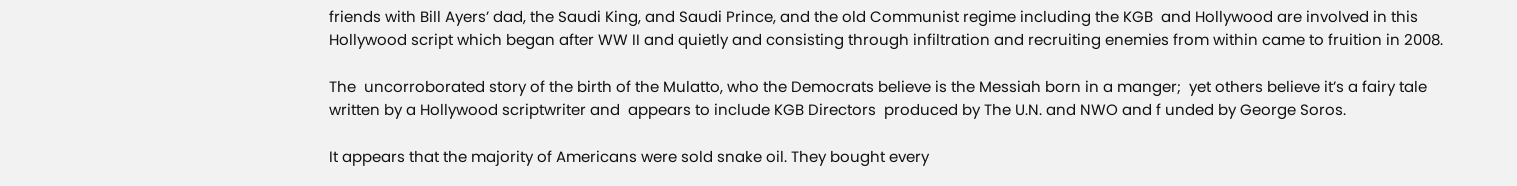friends with Bill Ayers’ dad, the Saudi King, and Saudi Prince, and the old Communist regime including the KGB  and Hollywood are involved in this Hollywood script which began after WW II and quietly and consisting through infiltration and recruiting enemies from within came to fruition in 2008.

The  uncorroborated story of the birth of the Mulatto, who the Democrats believe is the Messiah born in a manger;  yet others believe it’s a fairy tale written by a Hollywood scriptwriter and  appears to include KGB Directors  produced by The U.N. and NWO and f unded by George Soros.

It appears that the majority of Americans were sold snake oil. They bought every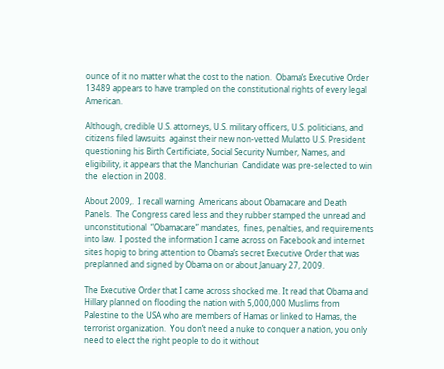ounce of it no matter what the cost to the nation.  Obama’s Executive Order 13489 appears to have trampled on the constitutional rights of every legal American.

Although, credible U.S. attorneys, U.S. military officers, U.S. politicians, and citizens filed lawsuits  against their new non-vetted Mulatto U.S. President questioning his Birth Certificiate, Social Security Number, Names, and eligibility, it appears that the Manchurian  Candidate was pre-selected to win the  election in 2008.

About 2009,.  I recall warning  Americans about Obamacare and Death Panels.  The Congress cared less and they rubber stamped the unread and unconstitutional  “Obamacare” mandates,  fines, penalties, and requirements  into law.  I posted the information I came across on Facebook and internet sites hopig to bring attention to Obama’s secret Executive Order that was preplanned and signed by Obama on or about January 27, 2009.

The Executive Order that I came across shocked me. It read that Obama and Hillary planned on flooding the nation with 5,000,000 Muslims from Palestine to the USA who are members of Hamas or linked to Hamas, the terrorist organization.  You don’t need a nuke to conquer a nation, you only need to elect the right people to do it without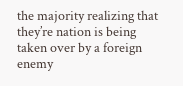the majority realizing that they’re nation is being taken over by a foreign enemy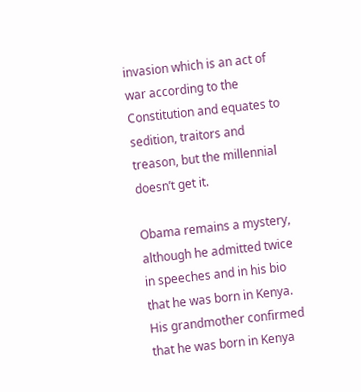invasion which is an act of war according to the Constitution and equates to sedition, traitors and treason, but the millennial doesn’t get it.

Obama remains a mystery, although he admitted twice in speeches and in his bio that he was born in Kenya.  His grandmother confirmed that he was born in Kenya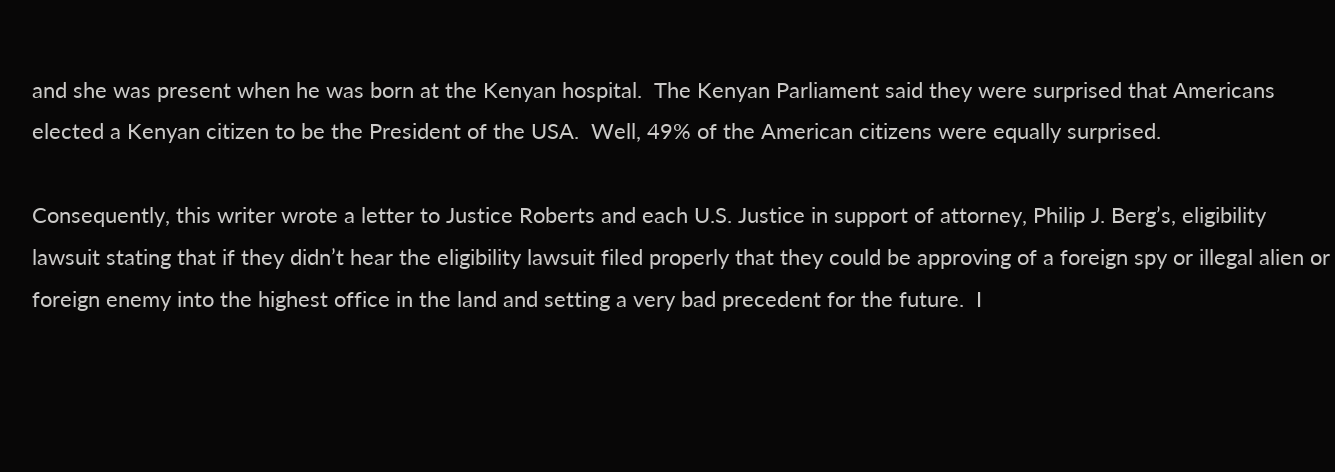and she was present when he was born at the Kenyan hospital.  The Kenyan Parliament said they were surprised that Americans elected a Kenyan citizen to be the President of the USA.  Well, 49% of the American citizens were equally surprised.

Consequently, this writer wrote a letter to Justice Roberts and each U.S. Justice in support of attorney, Philip J. Berg’s, eligibility lawsuit stating that if they didn’t hear the eligibility lawsuit filed properly that they could be approving of a foreign spy or illegal alien or foreign enemy into the highest office in the land and setting a very bad precedent for the future.  I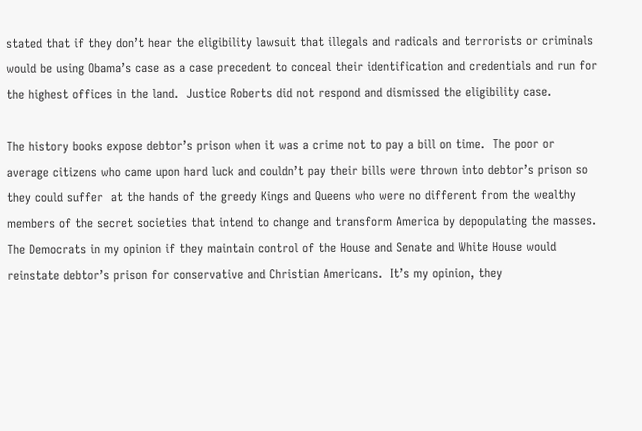stated that if they don’t hear the eligibility lawsuit that illegals and radicals and terrorists or criminals would be using Obama’s case as a case precedent to conceal their identification and credentials and run for the highest offices in the land.  Justice Roberts did not respond and dismissed the eligibility case.

The history books expose debtor’s prison when it was a crime not to pay a bill on time.  The poor or average citizens who came upon hard luck and couldn’t pay their bills were thrown into debtor’s prison so they could suffer  at the hands of the greedy Kings and Queens who were no different from the wealthy members of the secret societies that intend to change and transform America by depopulating the masses.  The Democrats in my opinion if they maintain control of the House and Senate and White House would reinstate debtor’s prison for conservative and Christian Americans.  It’s my opinion, they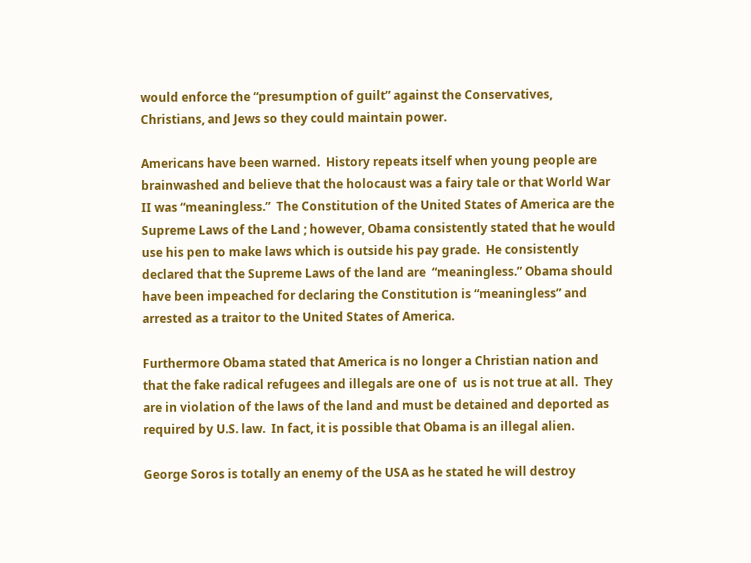would enforce the “presumption of guilt” against the Conservatives, Christians, and Jews so they could maintain power.

Americans have been warned.  History repeats itself when young people are brainwashed and believe that the holocaust was a fairy tale or that World War II was “meaningless.”  The Constitution of the United States of America are the Supreme Laws of the Land ; however, Obama consistently stated that he would use his pen to make laws which is outside his pay grade.  He consistently declared that the Supreme Laws of the land are  “meaningless.” Obama should have been impeached for declaring the Constitution is “meaningless” and arrested as a traitor to the United States of America.

Furthermore Obama stated that America is no longer a Christian nation and that the fake radical refugees and illegals are one of  us is not true at all.  They are in violation of the laws of the land and must be detained and deported as required by U.S. law.  In fact, it is possible that Obama is an illegal alien.

George Soros is totally an enemy of the USA as he stated he will destroy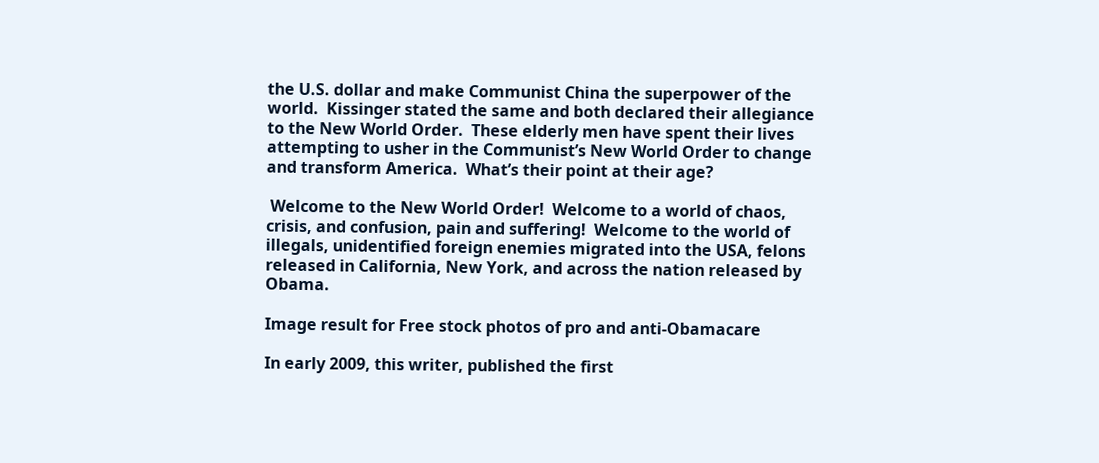the U.S. dollar and make Communist China the superpower of the world.  Kissinger stated the same and both declared their allegiance to the New World Order.  These elderly men have spent their lives attempting to usher in the Communist’s New World Order to change and transform America.  What’s their point at their age?

 Welcome to the New World Order!  Welcome to a world of chaos, crisis, and confusion, pain and suffering!  Welcome to the world of illegals, unidentified foreign enemies migrated into the USA, felons released in California, New York, and across the nation released by Obama.

Image result for Free stock photos of pro and anti-Obamacare

In early 2009, this writer, published the first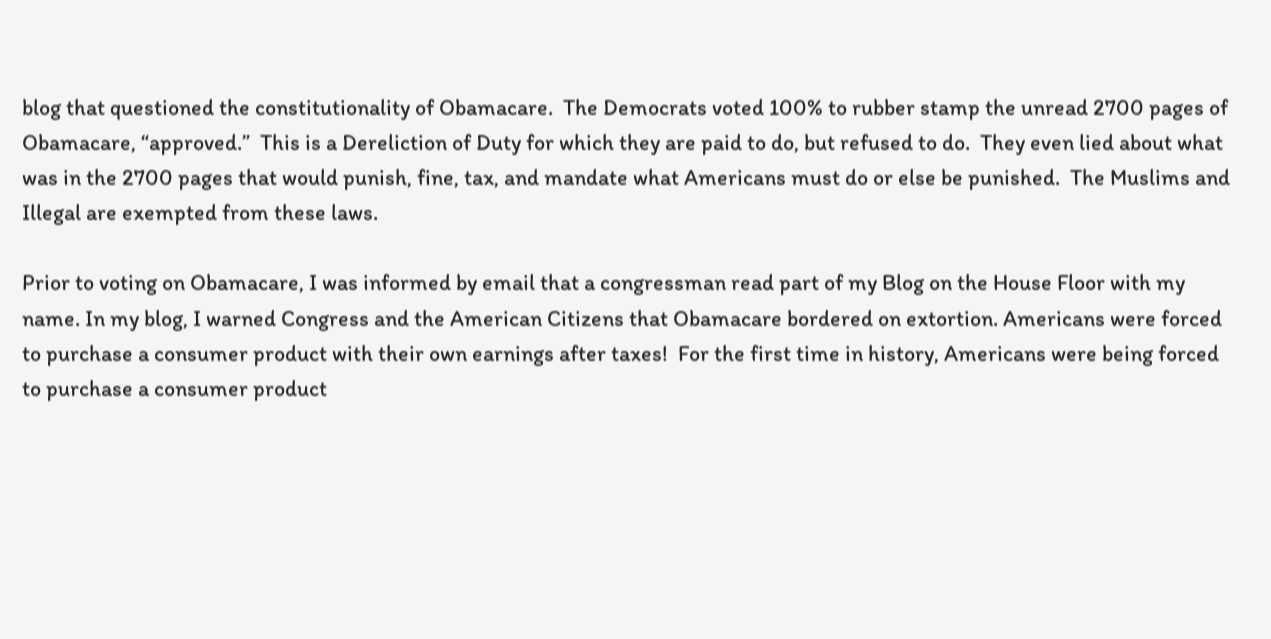blog that questioned the constitutionality of Obamacare.  The Democrats voted 100% to rubber stamp the unread 2700 pages of Obamacare, “approved.”  This is a Dereliction of Duty for which they are paid to do, but refused to do.  They even lied about what was in the 2700 pages that would punish, fine, tax, and mandate what Americans must do or else be punished.  The Muslims and Illegal are exempted from these laws.

Prior to voting on Obamacare, I was informed by email that a congressman read part of my Blog on the House Floor with my name. In my blog, I warned Congress and the American Citizens that Obamacare bordered on extortion. Americans were forced to purchase a consumer product with their own earnings after taxes!  For the first time in history, Americans were being forced to purchase a consumer product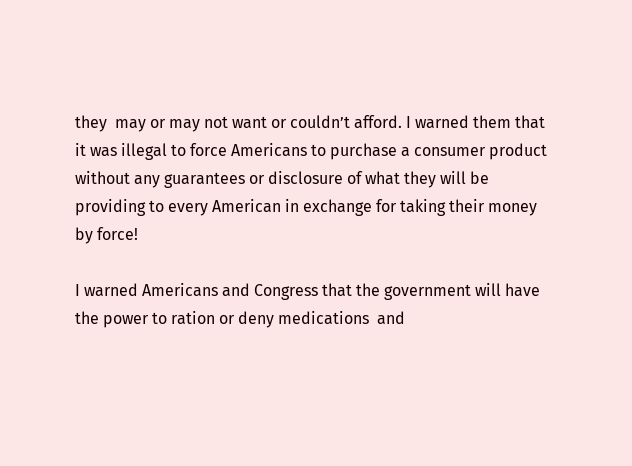they  may or may not want or couldn’t afford. I warned them that it was illegal to force Americans to purchase a consumer product without any guarantees or disclosure of what they will be providing to every American in exchange for taking their money by force!

I warned Americans and Congress that the government will have the power to ration or deny medications  and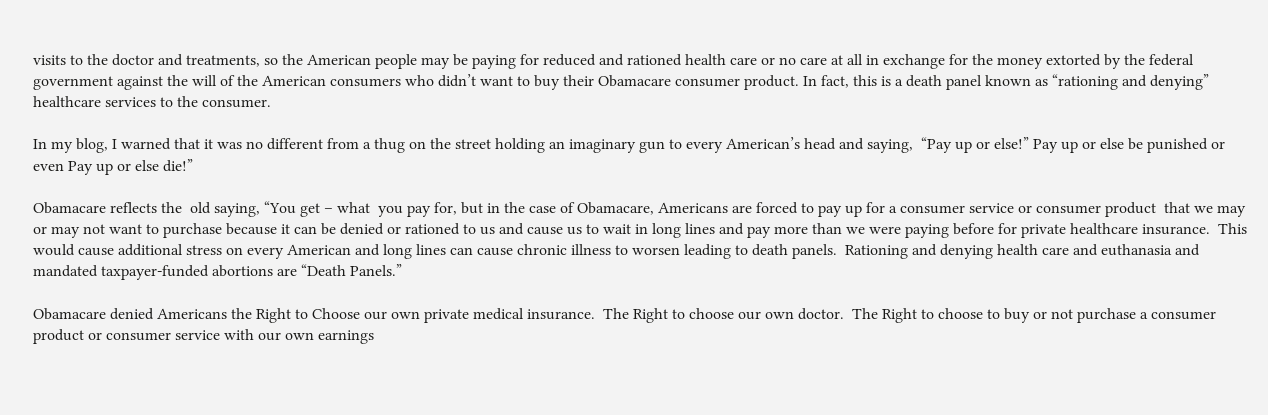visits to the doctor and treatments, so the American people may be paying for reduced and rationed health care or no care at all in exchange for the money extorted by the federal government against the will of the American consumers who didn’t want to buy their Obamacare consumer product. In fact, this is a death panel known as “rationing and denying” healthcare services to the consumer.

In my blog, I warned that it was no different from a thug on the street holding an imaginary gun to every American’s head and saying,  “Pay up or else!” Pay up or else be punished or even Pay up or else die!”

Obamacare reflects the  old saying, “You get – what  you pay for, but in the case of Obamacare, Americans are forced to pay up for a consumer service or consumer product  that we may or may not want to purchase because it can be denied or rationed to us and cause us to wait in long lines and pay more than we were paying before for private healthcare insurance.  This would cause additional stress on every American and long lines can cause chronic illness to worsen leading to death panels.  Rationing and denying health care and euthanasia and mandated taxpayer-funded abortions are “Death Panels.”

Obamacare denied Americans the Right to Choose our own private medical insurance.  The Right to choose our own doctor.  The Right to choose to buy or not purchase a consumer product or consumer service with our own earnings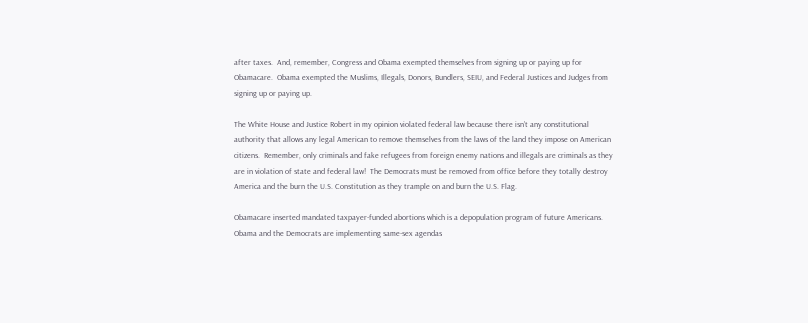after taxes.  And, remember, Congress and Obama exempted themselves from signing up or paying up for Obamacare.  Obama exempted the Muslims, Illegals, Donors, Bundlers, SEIU, and Federal Justices and Judges from signing up or paying up.

The White House and Justice Robert in my opinion violated federal law because there isn’t any constitutional authority that allows any legal American to remove themselves from the laws of the land they impose on American citizens.  Remember, only criminals and fake refugees from foreign enemy nations and illegals are criminals as they are in violation of state and federal law!  The Democrats must be removed from office before they totally destroy America and the burn the U.S. Constitution as they trample on and burn the U.S. Flag.

Obamacare inserted mandated taxpayer-funded abortions which is a depopulation program of future Americans.  Obama and the Democrats are implementing same-sex agendas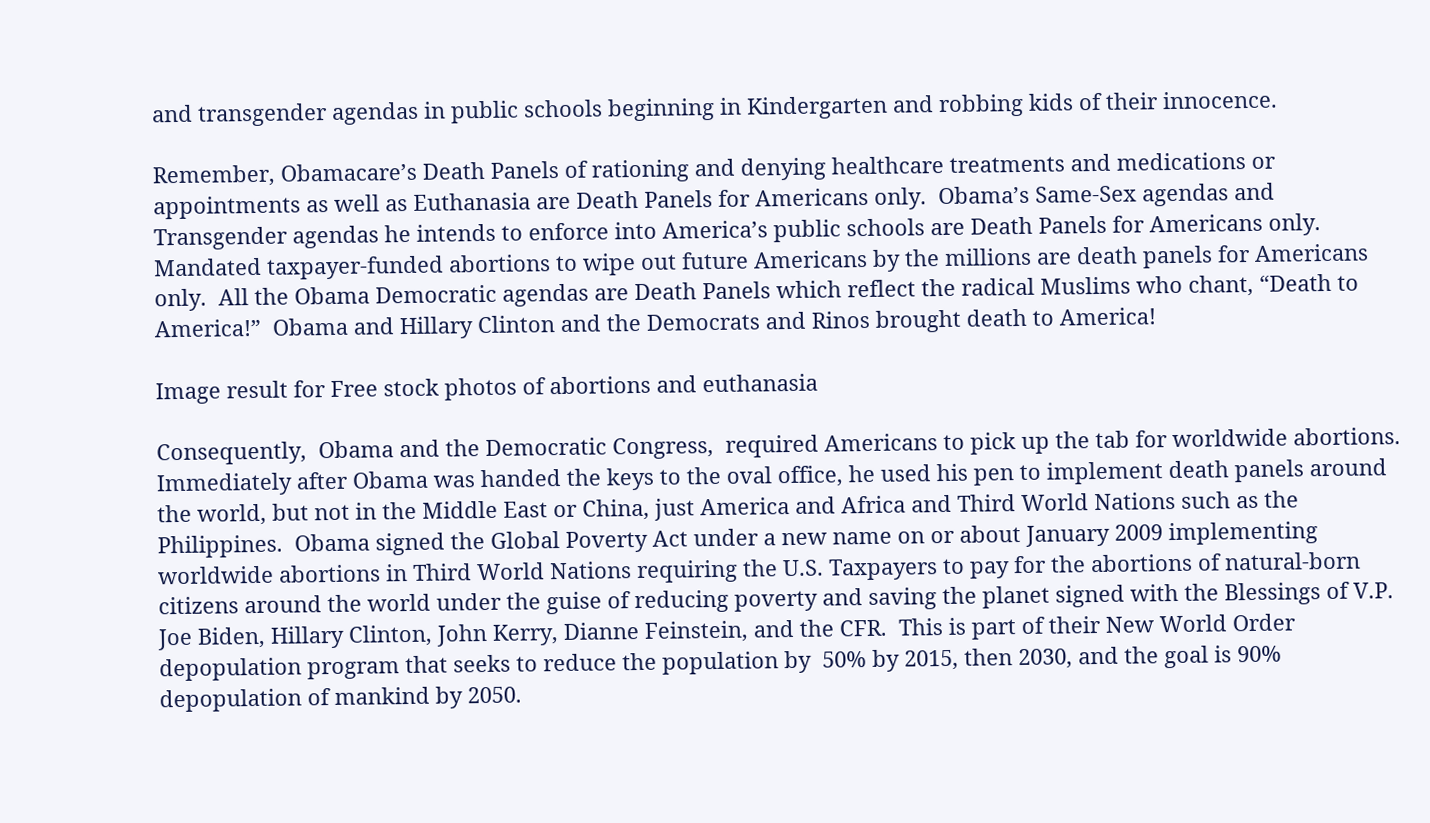and transgender agendas in public schools beginning in Kindergarten and robbing kids of their innocence.

Remember, Obamacare’s Death Panels of rationing and denying healthcare treatments and medications or appointments as well as Euthanasia are Death Panels for Americans only.  Obama’s Same-Sex agendas and Transgender agendas he intends to enforce into America’s public schools are Death Panels for Americans only.  Mandated taxpayer-funded abortions to wipe out future Americans by the millions are death panels for Americans only.  All the Obama Democratic agendas are Death Panels which reflect the radical Muslims who chant, “Death to America!”  Obama and Hillary Clinton and the Democrats and Rinos brought death to America!

Image result for Free stock photos of abortions and euthanasia

Consequently,  Obama and the Democratic Congress,  required Americans to pick up the tab for worldwide abortions. Immediately after Obama was handed the keys to the oval office, he used his pen to implement death panels around the world, but not in the Middle East or China, just America and Africa and Third World Nations such as the Philippines.  Obama signed the Global Poverty Act under a new name on or about January 2009 implementing worldwide abortions in Third World Nations requiring the U.S. Taxpayers to pay for the abortions of natural-born citizens around the world under the guise of reducing poverty and saving the planet signed with the Blessings of V.P. Joe Biden, Hillary Clinton, John Kerry, Dianne Feinstein, and the CFR.  This is part of their New World Order depopulation program that seeks to reduce the population by  50% by 2015, then 2030, and the goal is 90% depopulation of mankind by 2050.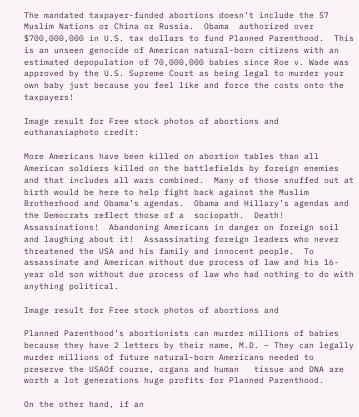The mandated taxpayer-funded abortions doesn’t include the 57 Muslim Nations or China or Russia.  Obama  authorized over $700,000,000 in U.S. tax dollars to fund Planned Parenthood.  This is an unseen genocide of American natural-born citizens with an estimated depopulation of 70,000,000 babies since Roe v. Wade was approved by the U.S. Supreme Court as being legal to murder your own baby just because you feel like and force the costs onto the taxpayers!

Image result for Free stock photos of abortions and euthanasiaphoto credit:

More Americans have been killed on abortion tables than all American soldiers killed on the battlefields by foreign enemies and that includes all wars combined.  Many of those snuffed out at birth would be here to help fight back against the Muslim Brotherhood and Obama’s agendas.  Obama and Hillary’s agendas and the Democrats reflect those of a  sociopath.  Death!  Assassinations!  Abandoning Americans in danger on foreign soil and laughing about it!  Assassinating foreign leaders who never threatened the USA and his family and innocent people.  To assassinate and American without due process of law and his 16-year old son without due process of law who had nothing to do with anything political.

Image result for Free stock photos of abortions and

Planned Parenthood’s abortionists can murder millions of babies because they have 2 letters by their name, M.D. – They can legally murder millions of future natural-born Americans needed to preserve the USAOf course, organs and human   tissue and DNA are worth a lot generations huge profits for Planned Parenthood.

On the other hand, if an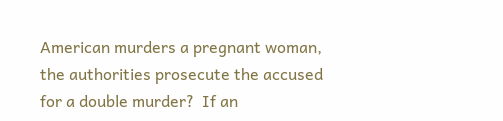American murders a pregnant woman, the authorities prosecute the accused for a double murder?  If an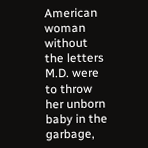American woman without the letters M.D. were to throw her unborn baby in the garbage,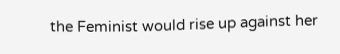the Feminist would rise up against her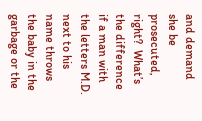and demand she be prosecuted, right?  What’s the difference if a man with the letters M.D. next to his name throws the baby in the garbage or the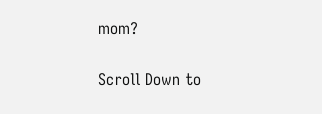mom?

Scroll Down to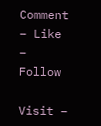Comment – Like  – Follow

Visit –